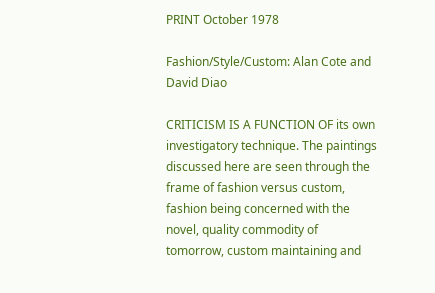PRINT October 1978

Fashion/Style/Custom: Alan Cote and David Diao

CRITICISM IS A FUNCTION OF its own investigatory technique. The paintings discussed here are seen through the frame of fashion versus custom, fashion being concerned with the novel, quality commodity of tomorrow, custom maintaining and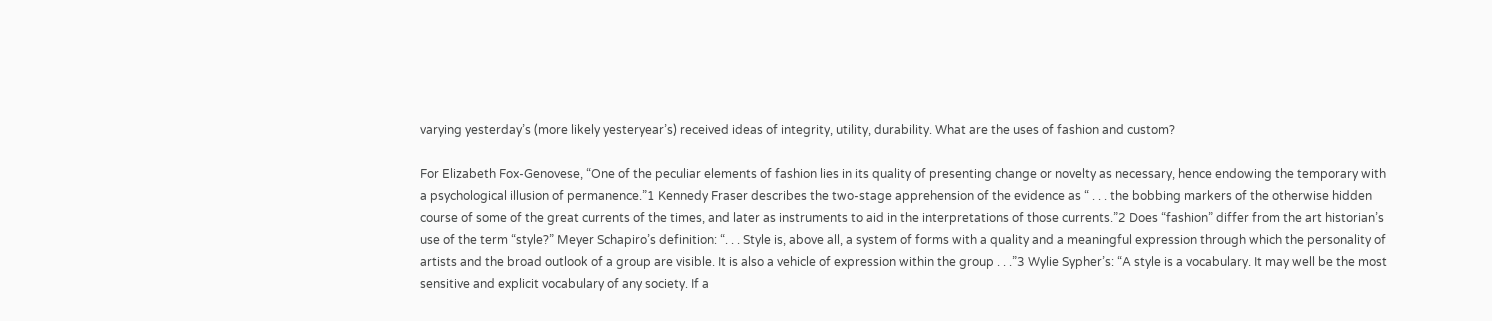varying yesterday’s (more likely yesteryear’s) received ideas of integrity, utility, durability. What are the uses of fashion and custom?

For Elizabeth Fox-Genovese, “One of the peculiar elements of fashion lies in its quality of presenting change or novelty as necessary, hence endowing the temporary with a psychological illusion of permanence.”1 Kennedy Fraser describes the two-stage apprehension of the evidence as “ . . . the bobbing markers of the otherwise hidden course of some of the great currents of the times, and later as instruments to aid in the interpretations of those currents.”2 Does “fashion” differ from the art historian’s use of the term “style?” Meyer Schapiro’s definition: “. . . Style is, above all, a system of forms with a quality and a meaningful expression through which the personality of artists and the broad outlook of a group are visible. It is also a vehicle of expression within the group . . .”3 Wylie Sypher’s: “A style is a vocabulary. It may well be the most sensitive and explicit vocabulary of any society. If a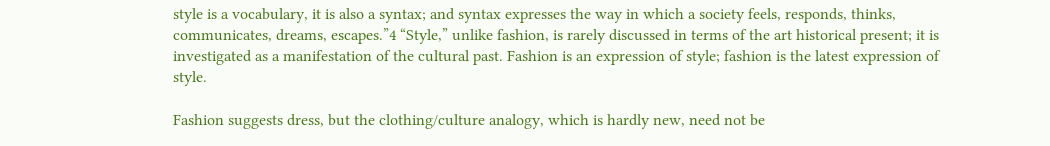style is a vocabulary, it is also a syntax; and syntax expresses the way in which a society feels, responds, thinks, communicates, dreams, escapes.”4 “Style,” unlike fashion, is rarely discussed in terms of the art historical present; it is investigated as a manifestation of the cultural past. Fashion is an expression of style; fashion is the latest expression of style.

Fashion suggests dress, but the clothing/culture analogy, which is hardly new, need not be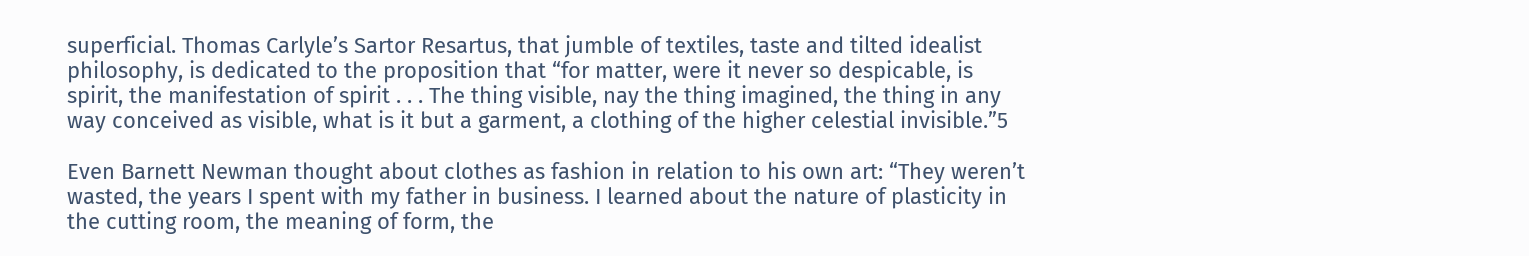superficial. Thomas Carlyle’s Sartor Resartus, that jumble of textiles, taste and tilted idealist philosophy, is dedicated to the proposition that “for matter, were it never so despicable, is spirit, the manifestation of spirit . . . The thing visible, nay the thing imagined, the thing in any way conceived as visible, what is it but a garment, a clothing of the higher celestial invisible.”5

Even Barnett Newman thought about clothes as fashion in relation to his own art: “They weren’t wasted, the years I spent with my father in business. I learned about the nature of plasticity in the cutting room, the meaning of form, the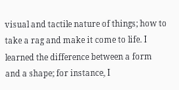visual and tactile nature of things; how to take a rag and make it come to life. I learned the difference between a form and a shape; for instance, I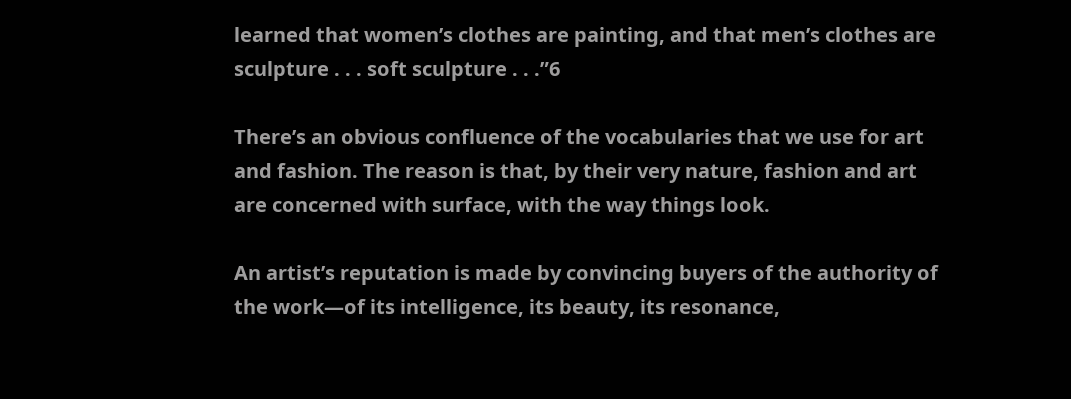learned that women’s clothes are painting, and that men’s clothes are sculpture . . . soft sculpture . . .”6

There’s an obvious confluence of the vocabularies that we use for art and fashion. The reason is that, by their very nature, fashion and art are concerned with surface, with the way things look.

An artist’s reputation is made by convincing buyers of the authority of the work—of its intelligence, its beauty, its resonance,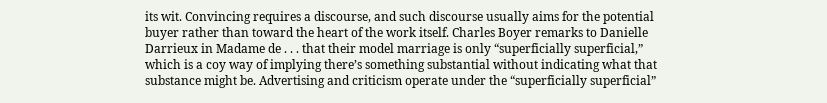its wit. Convincing requires a discourse, and such discourse usually aims for the potential buyer rather than toward the heart of the work itself. Charles Boyer remarks to Danielle Darrieux in Madame de . . . that their model marriage is only “superficially superficial,” which is a coy way of implying there’s something substantial without indicating what that substance might be. Advertising and criticism operate under the “superficially superficial”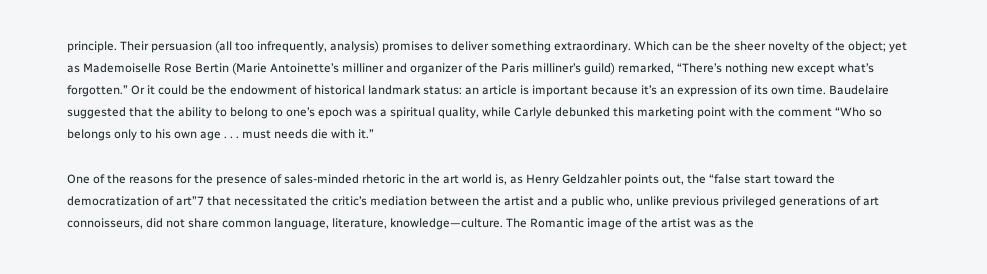principle. Their persuasion (all too infrequently, analysis) promises to deliver something extraordinary. Which can be the sheer novelty of the object; yet as Mademoiselle Rose Bertin (Marie Antoinette’s milliner and organizer of the Paris milliner’s guild) remarked, “There’s nothing new except what’s forgotten.” Or it could be the endowment of historical landmark status: an article is important because it’s an expression of its own time. Baudelaire suggested that the ability to belong to one’s epoch was a spiritual quality, while Carlyle debunked this marketing point with the comment “Who so belongs only to his own age . . . must needs die with it.”

One of the reasons for the presence of sales-minded rhetoric in the art world is, as Henry Geldzahler points out, the “false start toward the democratization of art”7 that necessitated the critic’s mediation between the artist and a public who, unlike previous privileged generations of art connoisseurs, did not share common language, literature, knowledge—culture. The Romantic image of the artist was as the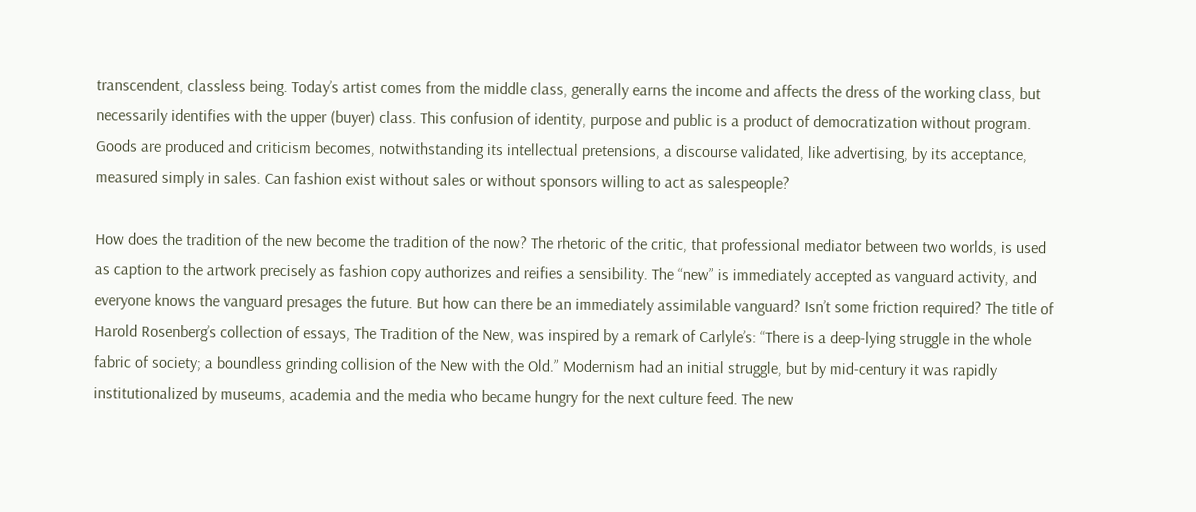transcendent, classless being. Today’s artist comes from the middle class, generally earns the income and affects the dress of the working class, but necessarily identifies with the upper (buyer) class. This confusion of identity, purpose and public is a product of democratization without program. Goods are produced and criticism becomes, notwithstanding its intellectual pretensions, a discourse validated, like advertising, by its acceptance, measured simply in sales. Can fashion exist without sales or without sponsors willing to act as salespeople?

How does the tradition of the new become the tradition of the now? The rhetoric of the critic, that professional mediator between two worlds, is used as caption to the artwork precisely as fashion copy authorizes and reifies a sensibility. The “new” is immediately accepted as vanguard activity, and everyone knows the vanguard presages the future. But how can there be an immediately assimilable vanguard? Isn’t some friction required? The title of Harold Rosenberg’s collection of essays, The Tradition of the New, was inspired by a remark of Carlyle’s: “There is a deep-lying struggle in the whole fabric of society; a boundless grinding collision of the New with the Old.” Modernism had an initial struggle, but by mid-century it was rapidly institutionalized by museums, academia and the media who became hungry for the next culture feed. The new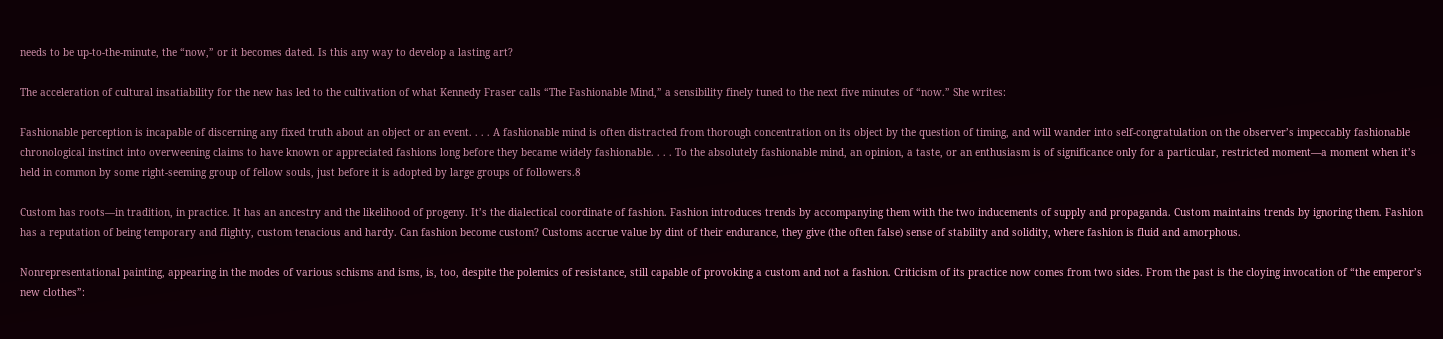needs to be up-to-the-minute, the “now,” or it becomes dated. Is this any way to develop a lasting art?

The acceleration of cultural insatiability for the new has led to the cultivation of what Kennedy Fraser calls “The Fashionable Mind,” a sensibility finely tuned to the next five minutes of “now.” She writes:

Fashionable perception is incapable of discerning any fixed truth about an object or an event. . . . A fashionable mind is often distracted from thorough concentration on its object by the question of timing, and will wander into self-congratulation on the observer’s impeccably fashionable chronological instinct into overweening claims to have known or appreciated fashions long before they became widely fashionable. . . . To the absolutely fashionable mind, an opinion, a taste, or an enthusiasm is of significance only for a particular, restricted moment—a moment when it’s held in common by some right-seeming group of fellow souls, just before it is adopted by large groups of followers.8

Custom has roots—in tradition, in practice. It has an ancestry and the likelihood of progeny. It’s the dialectical coordinate of fashion. Fashion introduces trends by accompanying them with the two inducements of supply and propaganda. Custom maintains trends by ignoring them. Fashion has a reputation of being temporary and flighty, custom tenacious and hardy. Can fashion become custom? Customs accrue value by dint of their endurance, they give (the often false) sense of stability and solidity, where fashion is fluid and amorphous.

Nonrepresentational painting, appearing in the modes of various schisms and isms, is, too, despite the polemics of resistance, still capable of provoking a custom and not a fashion. Criticism of its practice now comes from two sides. From the past is the cloying invocation of “the emperor’s new clothes”: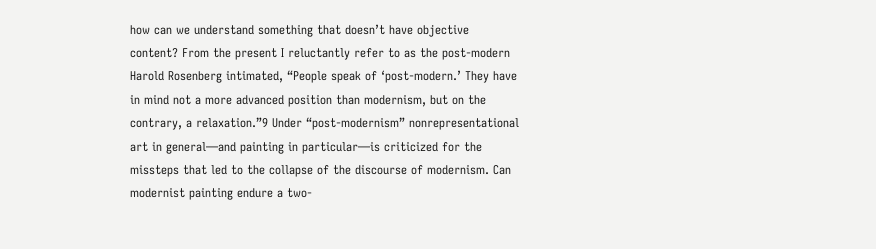how can we understand something that doesn’t have objective content? From the present I reluctantly refer to as the post-modern Harold Rosenberg intimated, “People speak of ‘post-modern.’ They have in mind not a more advanced position than modernism, but on the contrary, a relaxation.”9 Under “post-modernism” nonrepresentational art in general—and painting in particular—is criticized for the missteps that led to the collapse of the discourse of modernism. Can modernist painting endure a two-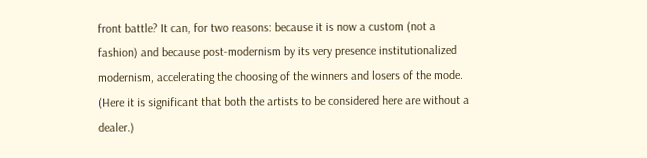front battle? It can, for two reasons: because it is now a custom (not a fashion) and because post-modernism by its very presence institutionalized modernism, accelerating the choosing of the winners and losers of the mode. (Here it is significant that both the artists to be considered here are without a dealer.)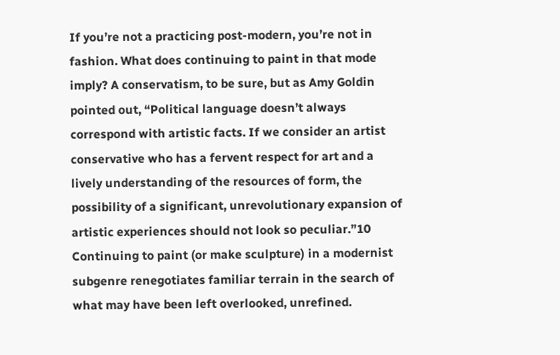If you’re not a practicing post-modern, you’re not in fashion. What does continuing to paint in that mode imply? A conservatism, to be sure, but as Amy Goldin pointed out, “Political language doesn’t always correspond with artistic facts. If we consider an artist conservative who has a fervent respect for art and a lively understanding of the resources of form, the possibility of a significant, unrevolutionary expansion of artistic experiences should not look so peculiar.”10 Continuing to paint (or make sculpture) in a modernist subgenre renegotiates familiar terrain in the search of what may have been left overlooked, unrefined.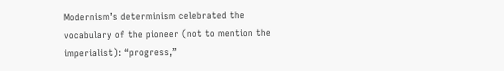Modernism’s determinism celebrated the vocabulary of the pioneer (not to mention the imperialist): “progress,”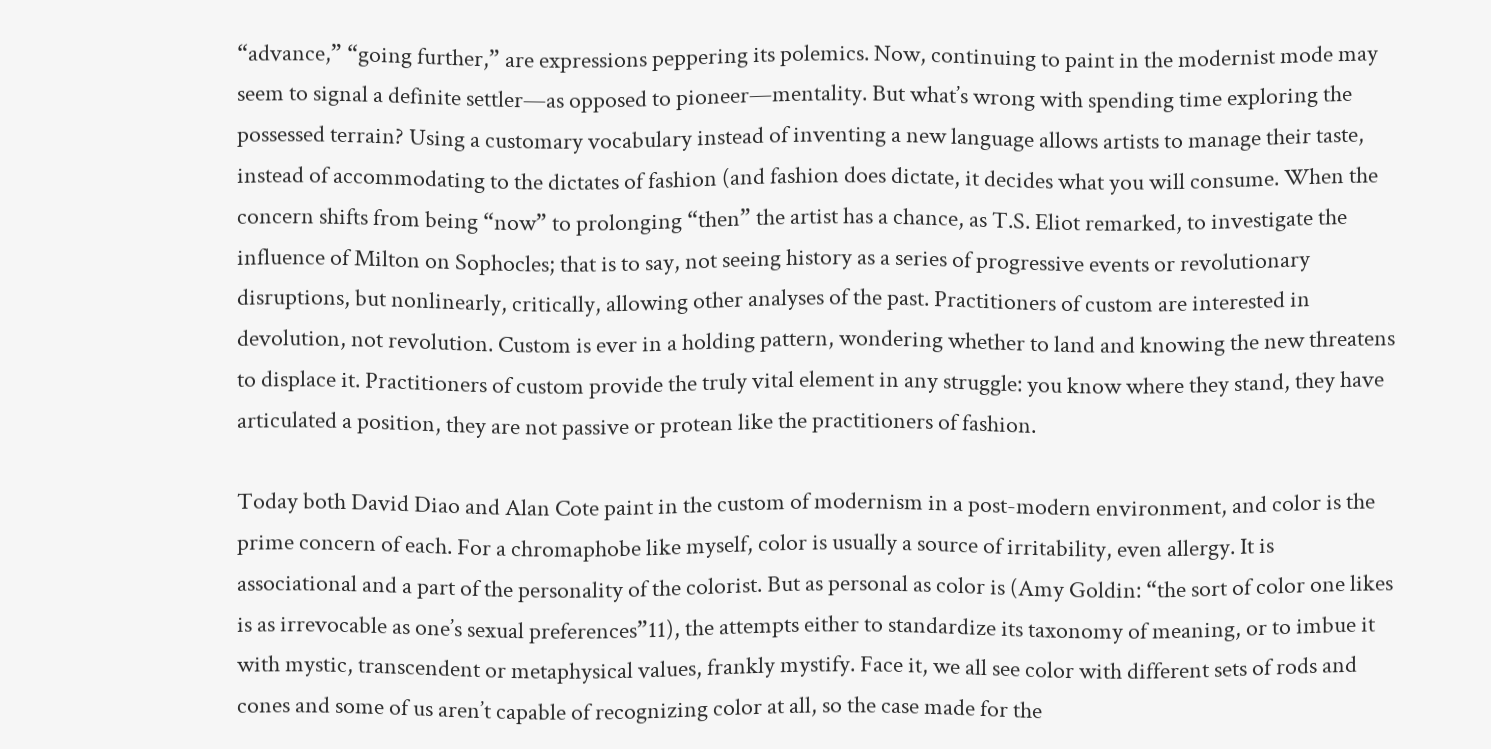“advance,” “going further,” are expressions peppering its polemics. Now, continuing to paint in the modernist mode may seem to signal a definite settler—as opposed to pioneer—mentality. But what’s wrong with spending time exploring the possessed terrain? Using a customary vocabulary instead of inventing a new language allows artists to manage their taste, instead of accommodating to the dictates of fashion (and fashion does dictate, it decides what you will consume. When the concern shifts from being “now” to prolonging “then” the artist has a chance, as T.S. Eliot remarked, to investigate the influence of Milton on Sophocles; that is to say, not seeing history as a series of progressive events or revolutionary disruptions, but nonlinearly, critically, allowing other analyses of the past. Practitioners of custom are interested in devolution, not revolution. Custom is ever in a holding pattern, wondering whether to land and knowing the new threatens to displace it. Practitioners of custom provide the truly vital element in any struggle: you know where they stand, they have articulated a position, they are not passive or protean like the practitioners of fashion.

Today both David Diao and Alan Cote paint in the custom of modernism in a post-modern environment, and color is the prime concern of each. For a chromaphobe like myself, color is usually a source of irritability, even allergy. It is associational and a part of the personality of the colorist. But as personal as color is (Amy Goldin: “the sort of color one likes is as irrevocable as one’s sexual preferences”11), the attempts either to standardize its taxonomy of meaning, or to imbue it with mystic, transcendent or metaphysical values, frankly mystify. Face it, we all see color with different sets of rods and cones and some of us aren’t capable of recognizing color at all, so the case made for the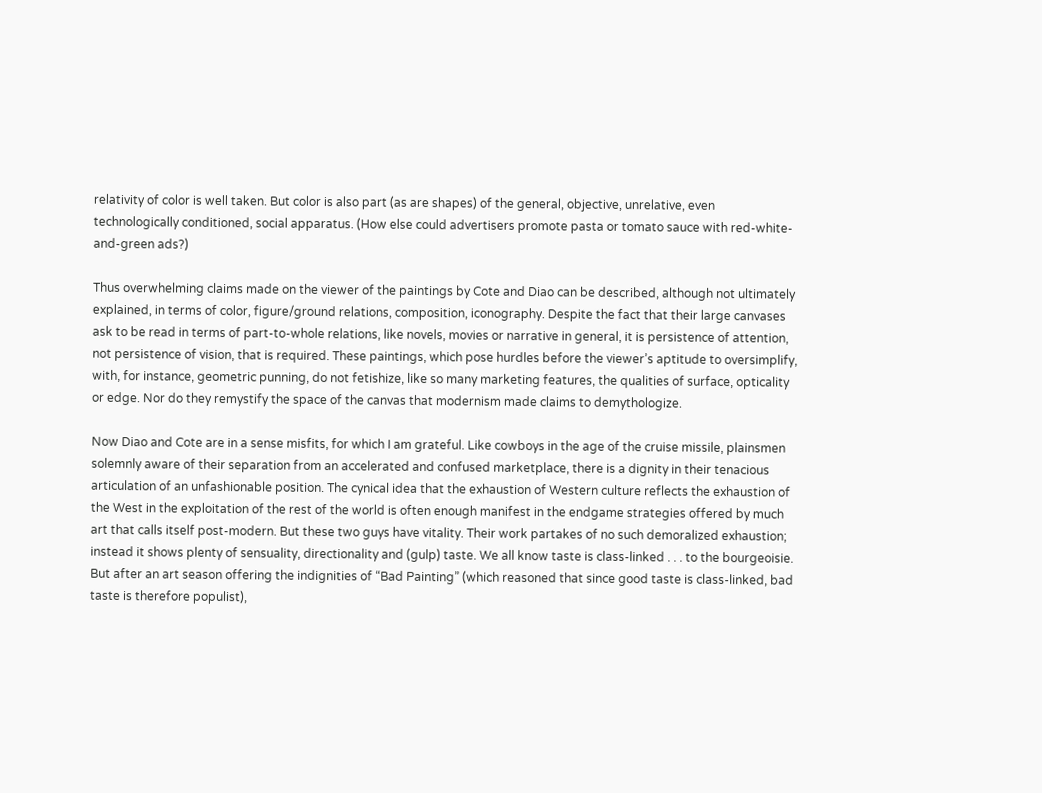relativity of color is well taken. But color is also part (as are shapes) of the general, objective, unrelative, even technologically conditioned, social apparatus. (How else could advertisers promote pasta or tomato sauce with red-white-and-green ads?)

Thus overwhelming claims made on the viewer of the paintings by Cote and Diao can be described, although not ultimately explained, in terms of color, figure/ground relations, composition, iconography. Despite the fact that their large canvases ask to be read in terms of part-to-whole relations, like novels, movies or narrative in general, it is persistence of attention, not persistence of vision, that is required. These paintings, which pose hurdles before the viewer’s aptitude to oversimplify, with, for instance, geometric punning, do not fetishize, like so many marketing features, the qualities of surface, opticality or edge. Nor do they remystify the space of the canvas that modernism made claims to demythologize.

Now Diao and Cote are in a sense misfits, for which I am grateful. Like cowboys in the age of the cruise missile, plainsmen solemnly aware of their separation from an accelerated and confused marketplace, there is a dignity in their tenacious articulation of an unfashionable position. The cynical idea that the exhaustion of Western culture reflects the exhaustion of the West in the exploitation of the rest of the world is often enough manifest in the endgame strategies offered by much art that calls itself post-modern. But these two guys have vitality. Their work partakes of no such demoralized exhaustion; instead it shows plenty of sensuality, directionality and (gulp) taste. We all know taste is class-linked . . . to the bourgeoisie. But after an art season offering the indignities of “Bad Painting” (which reasoned that since good taste is class-linked, bad taste is therefore populist),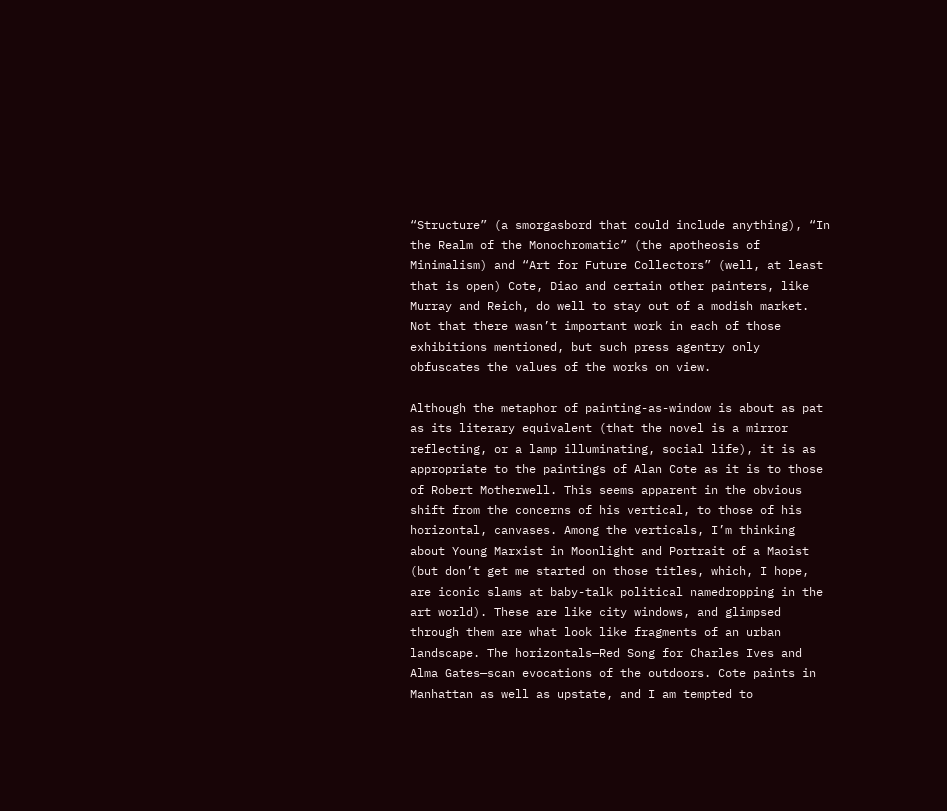“Structure” (a smorgasbord that could include anything), “In the Realm of the Monochromatic” (the apotheosis of Minimalism) and “Art for Future Collectors” (well, at least that is open) Cote, Diao and certain other painters, like Murray and Reich, do well to stay out of a modish market. Not that there wasn’t important work in each of those exhibitions mentioned, but such press agentry only obfuscates the values of the works on view.

Although the metaphor of painting-as-window is about as pat as its literary equivalent (that the novel is a mirror reflecting, or a lamp illuminating, social life), it is as appropriate to the paintings of Alan Cote as it is to those of Robert Motherwell. This seems apparent in the obvious shift from the concerns of his vertical, to those of his horizontal, canvases. Among the verticals, I’m thinking about Young Marxist in Moonlight and Portrait of a Maoist (but don’t get me started on those titles, which, I hope, are iconic slams at baby-talk political namedropping in the art world). These are like city windows, and glimpsed through them are what look like fragments of an urban landscape. The horizontals—Red Song for Charles Ives and Alma Gates—scan evocations of the outdoors. Cote paints in Manhattan as well as upstate, and I am tempted to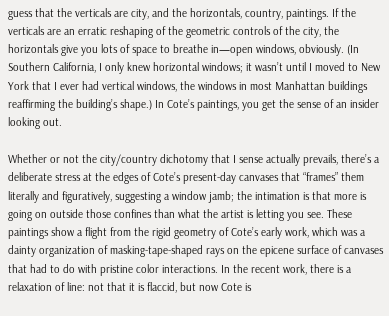guess that the verticals are city, and the horizontals, country, paintings. If the verticals are an erratic reshaping of the geometric controls of the city, the horizontals give you lots of space to breathe in—open windows, obviously. (In Southern California, I only knew horizontal windows; it wasn’t until I moved to New York that I ever had vertical windows, the windows in most Manhattan buildings reaffirming the building’s shape.) In Cote’s paintings, you get the sense of an insider looking out.

Whether or not the city/country dichotomy that I sense actually prevails, there’s a deliberate stress at the edges of Cote’s present-day canvases that “frames” them literally and figuratively, suggesting a window jamb; the intimation is that more is going on outside those confines than what the artist is letting you see. These paintings show a flight from the rigid geometry of Cote’s early work, which was a dainty organization of masking-tape-shaped rays on the epicene surface of canvases that had to do with pristine color interactions. In the recent work, there is a relaxation of line: not that it is flaccid, but now Cote is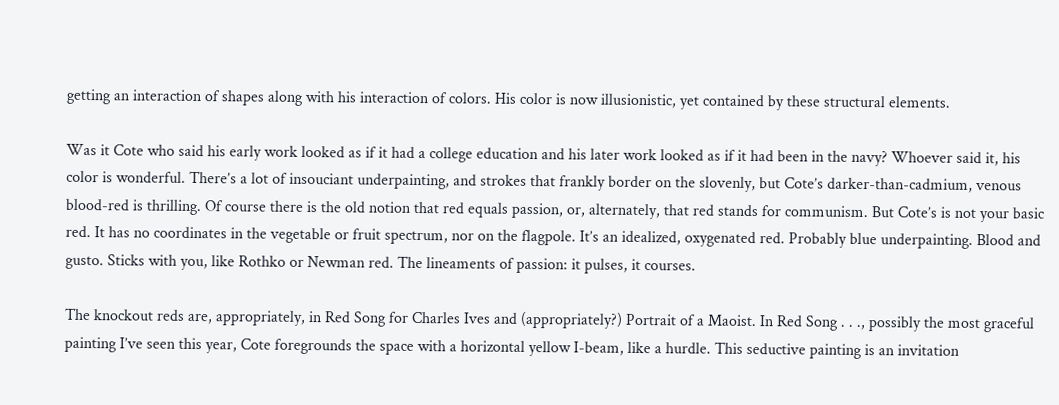getting an interaction of shapes along with his interaction of colors. His color is now illusionistic, yet contained by these structural elements.

Was it Cote who said his early work looked as if it had a college education and his later work looked as if it had been in the navy? Whoever said it, his color is wonderful. There’s a lot of insouciant underpainting, and strokes that frankly border on the slovenly, but Cote’s darker-than-cadmium, venous blood-red is thrilling. Of course there is the old notion that red equals passion, or, alternately, that red stands for communism. But Cote’s is not your basic red. It has no coordinates in the vegetable or fruit spectrum, nor on the flagpole. It’s an idealized, oxygenated red. Probably blue underpainting. Blood and gusto. Sticks with you, like Rothko or Newman red. The lineaments of passion: it pulses, it courses.

The knockout reds are, appropriately, in Red Song for Charles Ives and (appropriately?) Portrait of a Maoist. In Red Song . . ., possibly the most graceful painting I’ve seen this year, Cote foregrounds the space with a horizontal yellow I-beam, like a hurdle. This seductive painting is an invitation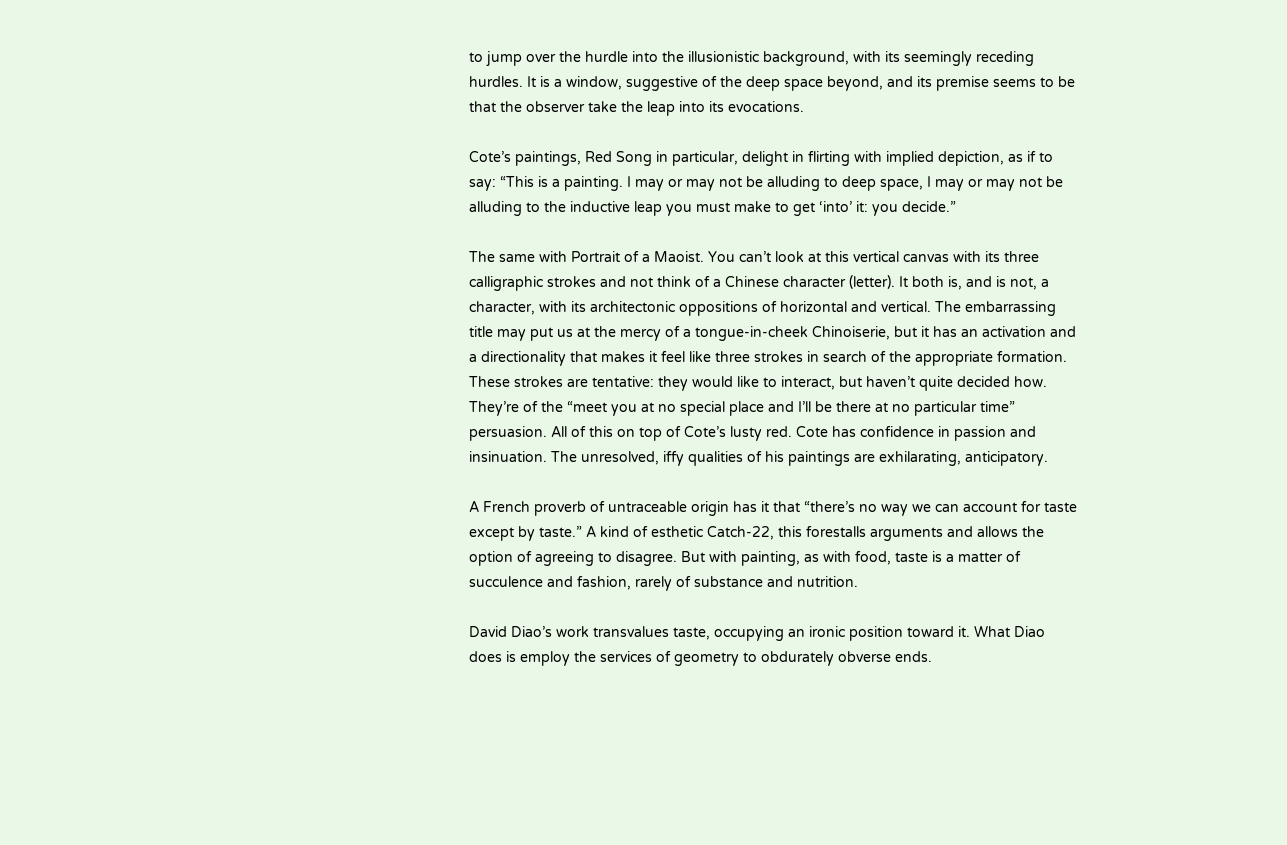to jump over the hurdle into the illusionistic background, with its seemingly receding hurdles. It is a window, suggestive of the deep space beyond, and its premise seems to be that the observer take the leap into its evocations.

Cote’s paintings, Red Song in particular, delight in flirting with implied depiction, as if to say: “This is a painting. I may or may not be alluding to deep space, I may or may not be alluding to the inductive leap you must make to get ‘into’ it: you decide.”

The same with Portrait of a Maoist. You can’t look at this vertical canvas with its three calligraphic strokes and not think of a Chinese character (letter). It both is, and is not, a character, with its architectonic oppositions of horizontal and vertical. The embarrassing title may put us at the mercy of a tongue-in-cheek Chinoiserie, but it has an activation and a directionality that makes it feel like three strokes in search of the appropriate formation. These strokes are tentative: they would like to interact, but haven’t quite decided how. They’re of the “meet you at no special place and I’ll be there at no particular time” persuasion. All of this on top of Cote’s lusty red. Cote has confidence in passion and insinuation. The unresolved, iffy qualities of his paintings are exhilarating, anticipatory.

A French proverb of untraceable origin has it that “there’s no way we can account for taste except by taste.” A kind of esthetic Catch-22, this forestalls arguments and allows the option of agreeing to disagree. But with painting, as with food, taste is a matter of succulence and fashion, rarely of substance and nutrition.

David Diao’s work transvalues taste, occupying an ironic position toward it. What Diao does is employ the services of geometry to obdurately obverse ends.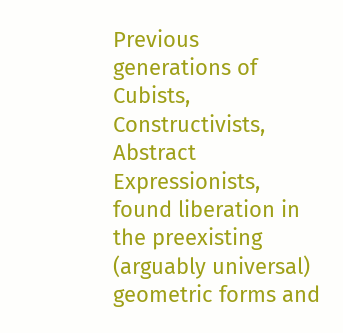Previous generations of Cubists, Constructivists, Abstract Expressionists, found liberation in the preexisting (arguably universal) geometric forms and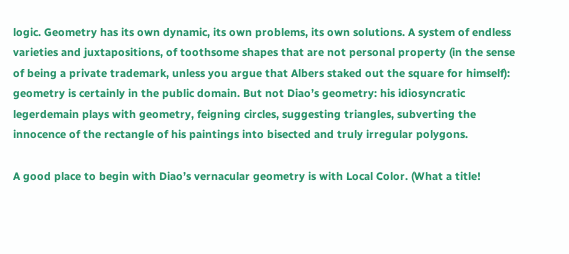logic. Geometry has its own dynamic, its own problems, its own solutions. A system of endless varieties and juxtapositions, of toothsome shapes that are not personal property (in the sense of being a private trademark, unless you argue that Albers staked out the square for himself): geometry is certainly in the public domain. But not Diao’s geometry: his idiosyncratic legerdemain plays with geometry, feigning circles, suggesting triangles, subverting the innocence of the rectangle of his paintings into bisected and truly irregular polygons.

A good place to begin with Diao’s vernacular geometry is with Local Color. (What a title!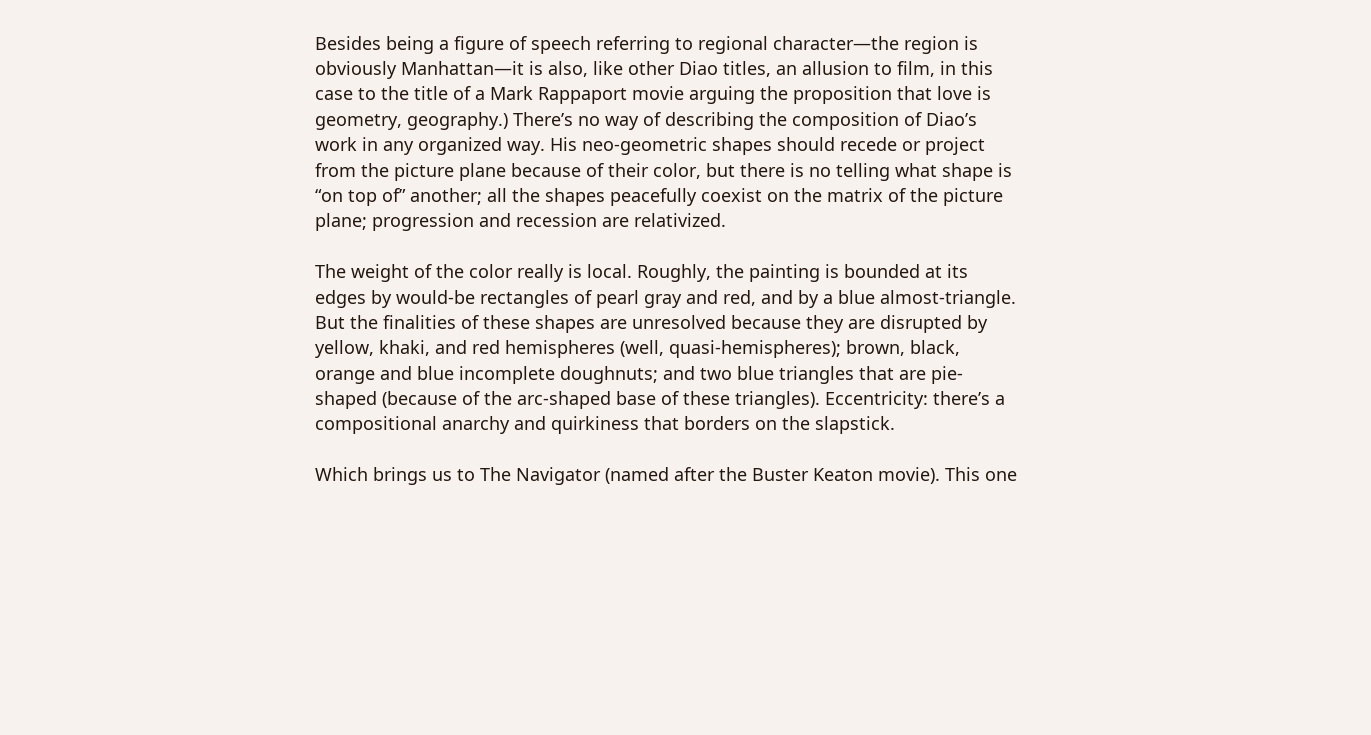Besides being a figure of speech referring to regional character—the region is obviously Manhattan—it is also, like other Diao titles, an allusion to film, in this case to the title of a Mark Rappaport movie arguing the proposition that love is geometry, geography.) There’s no way of describing the composition of Diao’s work in any organized way. His neo-geometric shapes should recede or project from the picture plane because of their color, but there is no telling what shape is “on top of” another; all the shapes peacefully coexist on the matrix of the picture plane; progression and recession are relativized.

The weight of the color really is local. Roughly, the painting is bounded at its edges by would-be rectangles of pearl gray and red, and by a blue almost-triangle. But the finalities of these shapes are unresolved because they are disrupted by yellow, khaki, and red hemispheres (well, quasi-hemispheres); brown, black, orange and blue incomplete doughnuts; and two blue triangles that are pie-shaped (because of the arc-shaped base of these triangles). Eccentricity: there’s a compositional anarchy and quirkiness that borders on the slapstick.

Which brings us to The Navigator (named after the Buster Keaton movie). This one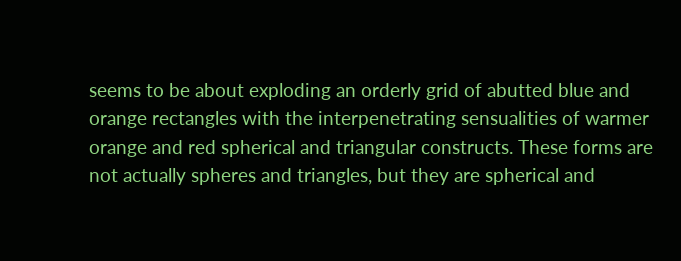seems to be about exploding an orderly grid of abutted blue and orange rectangles with the interpenetrating sensualities of warmer orange and red spherical and triangular constructs. These forms are not actually spheres and triangles, but they are spherical and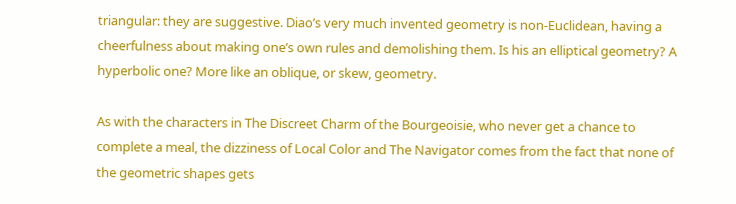triangular: they are suggestive. Diao’s very much invented geometry is non-Euclidean, having a cheerfulness about making one’s own rules and demolishing them. Is his an elliptical geometry? A hyperbolic one? More like an oblique, or skew, geometry.

As with the characters in The Discreet Charm of the Bourgeoisie, who never get a chance to complete a meal, the dizziness of Local Color and The Navigator comes from the fact that none of the geometric shapes gets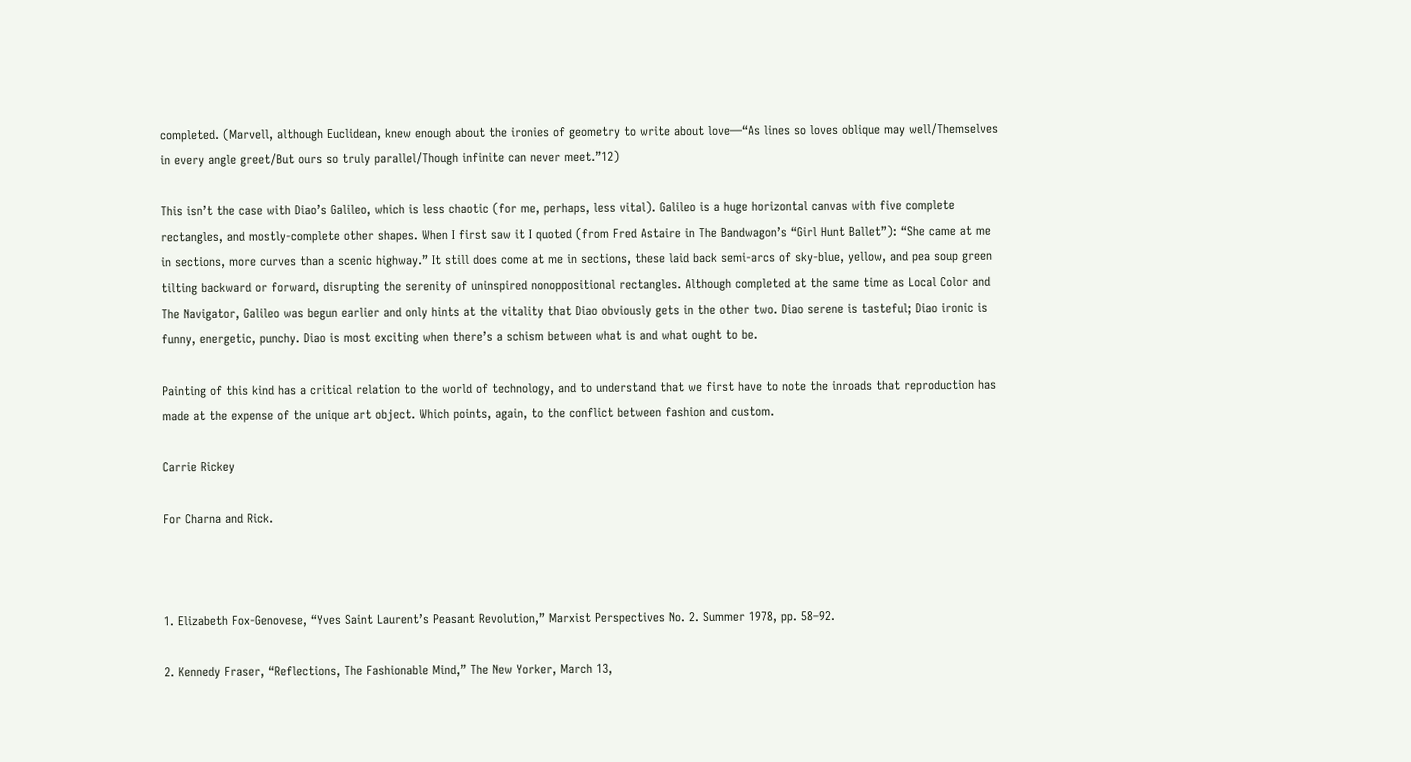completed. (Marvell, although Euclidean, knew enough about the ironies of geometry to write about love—“As lines so loves oblique may well/Themselves in every angle greet/But ours so truly parallel/Though infinite can never meet.”12)

This isn’t the case with Diao’s Galileo, which is less chaotic (for me, perhaps, less vital). Galileo is a huge horizontal canvas with five complete rectangles, and mostly-complete other shapes. When I first saw it I quoted (from Fred Astaire in The Bandwagon’s “Girl Hunt Ballet”): “She came at me in sections, more curves than a scenic highway.” It still does come at me in sections, these laid back semi-arcs of sky-blue, yellow, and pea soup green tilting backward or forward, disrupting the serenity of uninspired nonoppositional rectangles. Although completed at the same time as Local Color and The Navigator, Galileo was begun earlier and only hints at the vitality that Diao obviously gets in the other two. Diao serene is tasteful; Diao ironic is funny, energetic, punchy. Diao is most exciting when there’s a schism between what is and what ought to be.

Painting of this kind has a critical relation to the world of technology, and to understand that we first have to note the inroads that reproduction has made at the expense of the unique art object. Which points, again, to the conflict between fashion and custom.

Carrie Rickey

For Charna and Rick.



1. Elizabeth Fox-Genovese, “Yves Saint Laurent’s Peasant Revolution,” Marxist Perspectives No. 2. Summer 1978, pp. 58–92.

2. Kennedy Fraser, “Reflections, The Fashionable Mind,” The New Yorker, March 13,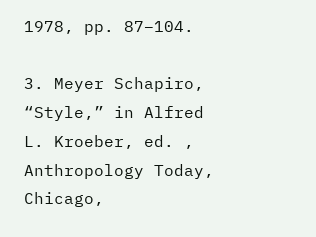1978, pp. 87–104.

3. Meyer Schapiro, “Style,” in Alfred L. Kroeber, ed. , Anthropology Today, Chicago,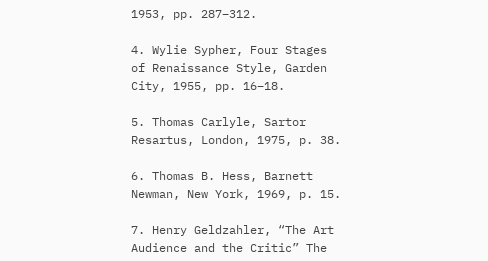1953, pp. 287–312.

4. Wylie Sypher, Four Stages of Renaissance Style, Garden City, 1955, pp. 16–18.

5. Thomas Carlyle, Sartor Resartus, London, 1975, p. 38.

6. Thomas B. Hess, Barnett Newman, New York, 1969, p. 15.

7. Henry Geldzahler, “The Art Audience and the Critic” The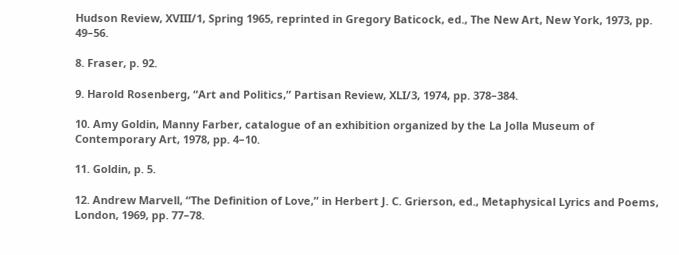Hudson Review, XVIII/1, Spring 1965, reprinted in Gregory Baticock, ed., The New Art, New York, 1973, pp. 49–56.

8. Fraser, p. 92.

9. Harold Rosenberg, “Art and Politics,” Partisan Review, XLI/3, 1974, pp. 378–384.

10. Amy Goldin, Manny Farber, catalogue of an exhibition organized by the La Jolla Museum of Contemporary Art, 1978, pp. 4–10.

11. Goldin, p. 5.

12. Andrew Marvell, “The Definition of Love,” in Herbert J. C. Grierson, ed., Metaphysical Lyrics and Poems, London, 1969, pp. 77–78.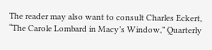The reader may also want to consult Charles Eckert, “The Carole Lombard in Macy’s Window,” Quarterly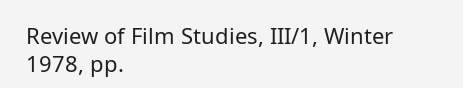Review of Film Studies, III/1, Winter 1978, pp.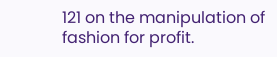121 on the manipulation of fashion for profit.